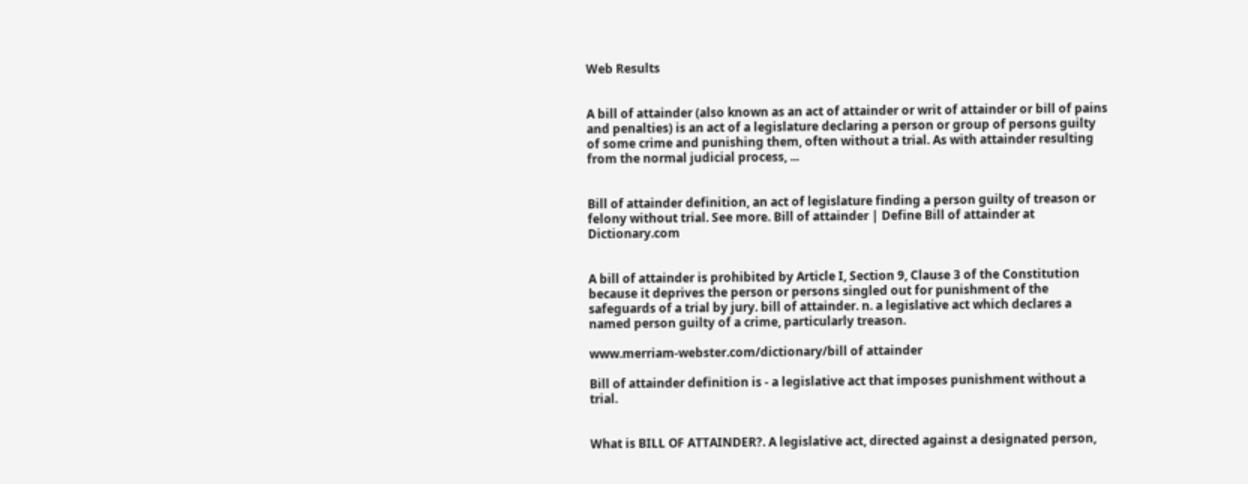Web Results


A bill of attainder (also known as an act of attainder or writ of attainder or bill of pains and penalties) is an act of a legislature declaring a person or group of persons guilty of some crime and punishing them, often without a trial. As with attainder resulting from the normal judicial process, ...


Bill of attainder definition, an act of legislature finding a person guilty of treason or felony without trial. See more. Bill of attainder | Define Bill of attainder at Dictionary.com


A bill of attainder is prohibited by Article I, Section 9, Clause 3 of the Constitution because it deprives the person or persons singled out for punishment of the safeguards of a trial by jury. bill of attainder. n. a legislative act which declares a named person guilty of a crime, particularly treason.

www.merriam-webster.com/dictionary/bill of attainder

Bill of attainder definition is - a legislative act that imposes punishment without a trial.


What is BILL OF ATTAINDER?. A legislative act, directed against a designated person,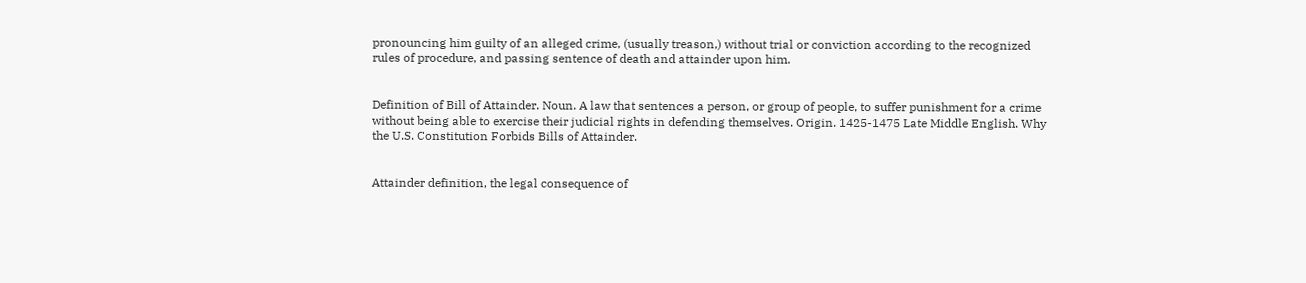pronouncing him guilty of an alleged crime, (usually treason,) without trial or conviction according to the recognized rules of procedure, and passing sentence of death and attainder upon him.


Definition of Bill of Attainder. Noun. A law that sentences a person, or group of people, to suffer punishment for a crime without being able to exercise their judicial rights in defending themselves. Origin. 1425-1475 Late Middle English. Why the U.S. Constitution Forbids Bills of Attainder.


Attainder definition, the legal consequence of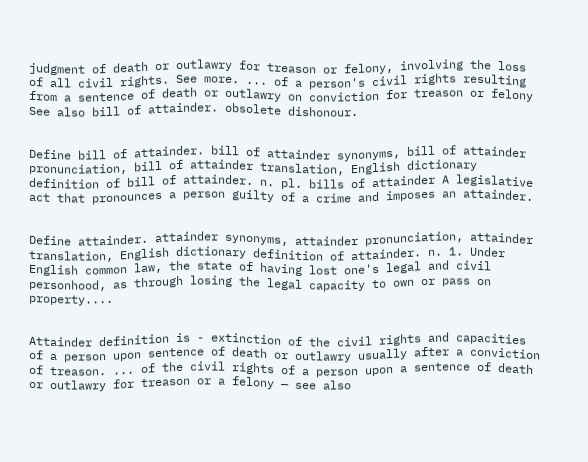judgment of death or outlawry for treason or felony, involving the loss of all civil rights. See more. ... of a person's civil rights resulting from a sentence of death or outlawry on conviction for treason or felony See also bill of attainder. obsolete dishonour.


Define bill of attainder. bill of attainder synonyms, bill of attainder pronunciation, bill of attainder translation, English dictionary definition of bill of attainder. n. pl. bills of attainder A legislative act that pronounces a person guilty of a crime and imposes an attainder.


Define attainder. attainder synonyms, attainder pronunciation, attainder translation, English dictionary definition of attainder. n. 1. Under English common law, the state of having lost one's legal and civil personhood, as through losing the legal capacity to own or pass on property....


Attainder definition is - extinction of the civil rights and capacities of a person upon sentence of death or outlawry usually after a conviction of treason. ... of the civil rights of a person upon a sentence of death or outlawry for treason or a felony — see also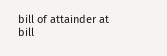bill of attainder at bill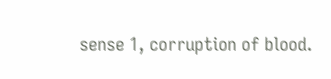sense 1, corruption of blood.